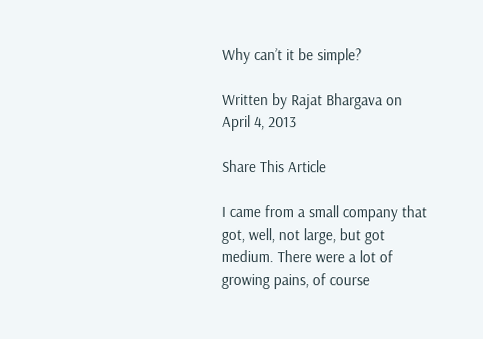Why can’t it be simple?

Written by Rajat Bhargava on April 4, 2013

Share This Article

I came from a small company that got, well, not large, but got medium. There were a lot of growing pains, of course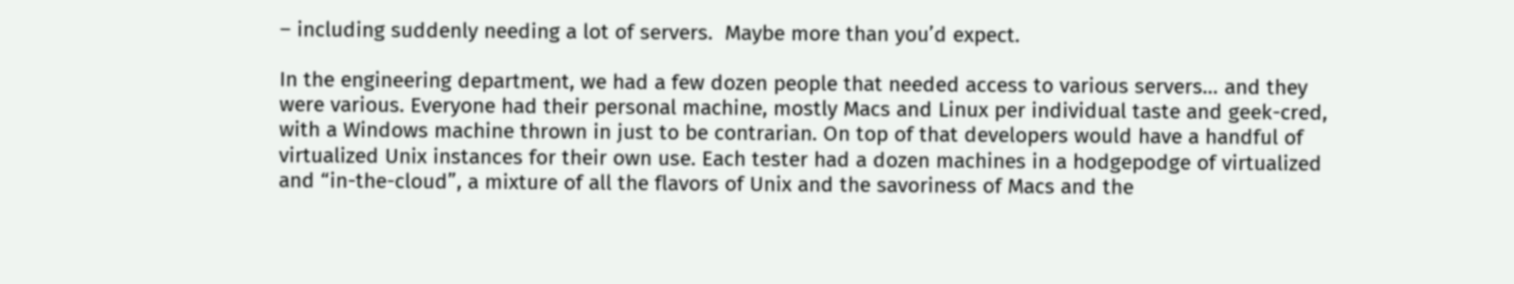– including suddenly needing a lot of servers.  Maybe more than you’d expect.

In the engineering department, we had a few dozen people that needed access to various servers… and they were various. Everyone had their personal machine, mostly Macs and Linux per individual taste and geek-cred, with a Windows machine thrown in just to be contrarian. On top of that developers would have a handful of virtualized Unix instances for their own use. Each tester had a dozen machines in a hodgepodge of virtualized and “in-the-cloud”, a mixture of all the flavors of Unix and the savoriness of Macs and the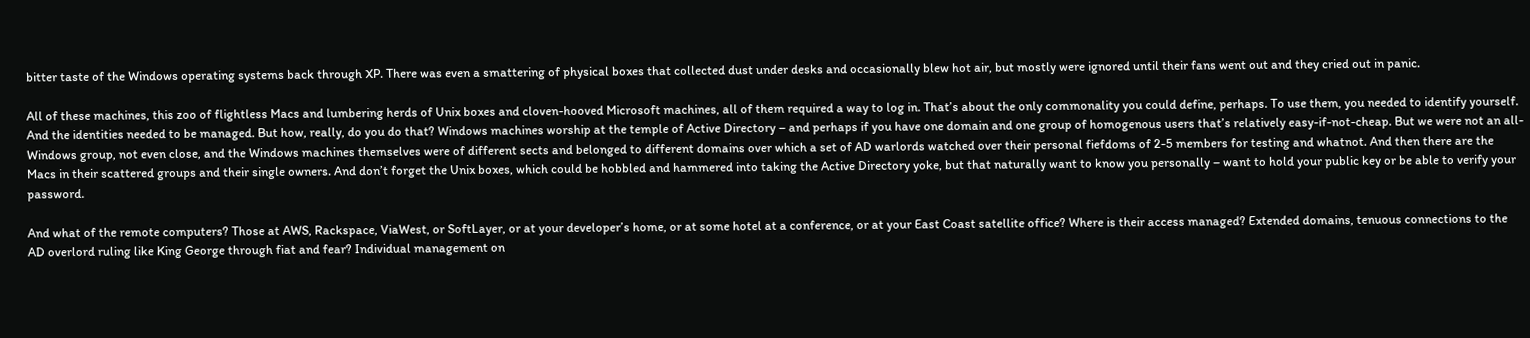bitter taste of the Windows operating systems back through XP. There was even a smattering of physical boxes that collected dust under desks and occasionally blew hot air, but mostly were ignored until their fans went out and they cried out in panic.

All of these machines, this zoo of flightless Macs and lumbering herds of Unix boxes and cloven-hooved Microsoft machines, all of them required a way to log in. That’s about the only commonality you could define, perhaps. To use them, you needed to identify yourself. And the identities needed to be managed. But how, really, do you do that? Windows machines worship at the temple of Active Directory – and perhaps if you have one domain and one group of homogenous users that’s relatively easy-if-not-cheap. But we were not an all-Windows group, not even close, and the Windows machines themselves were of different sects and belonged to different domains over which a set of AD warlords watched over their personal fiefdoms of 2-5 members for testing and whatnot. And then there are the Macs in their scattered groups and their single owners. And don’t forget the Unix boxes, which could be hobbled and hammered into taking the Active Directory yoke, but that naturally want to know you personally – want to hold your public key or be able to verify your password.

And what of the remote computers? Those at AWS, Rackspace, ViaWest, or SoftLayer, or at your developer’s home, or at some hotel at a conference, or at your East Coast satellite office? Where is their access managed? Extended domains, tenuous connections to the AD overlord ruling like King George through fiat and fear? Individual management on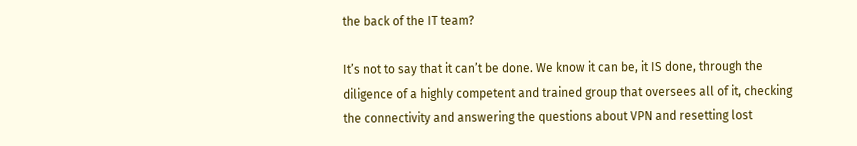the back of the IT team?

It’s not to say that it can’t be done. We know it can be, it IS done, through the diligence of a highly competent and trained group that oversees all of it, checking the connectivity and answering the questions about VPN and resetting lost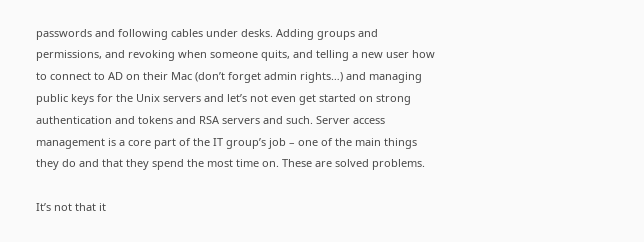passwords and following cables under desks. Adding groups and permissions, and revoking when someone quits, and telling a new user how to connect to AD on their Mac (don’t forget admin rights…) and managing public keys for the Unix servers and let’s not even get started on strong authentication and tokens and RSA servers and such. Server access management is a core part of the IT group’s job – one of the main things they do and that they spend the most time on. These are solved problems.

It’s not that it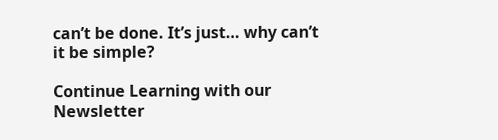can’t be done. It’s just… why can’t it be simple?

Continue Learning with our Newsletter